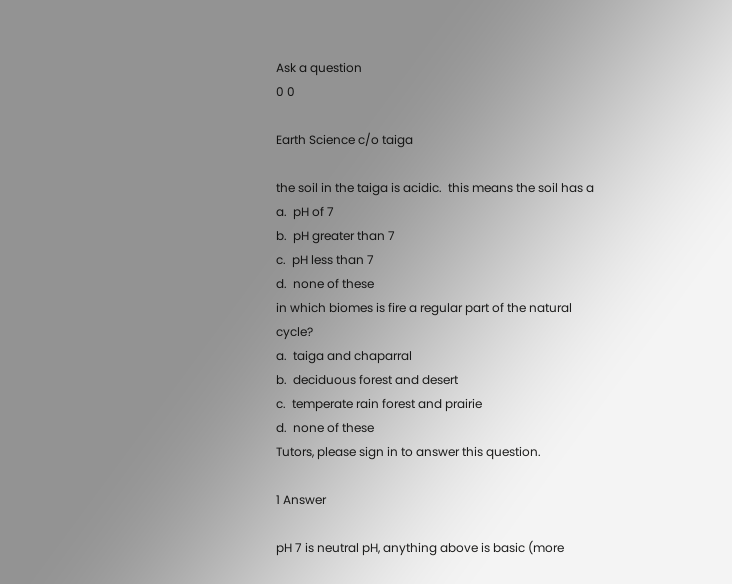Ask a question
0 0

Earth Science c/o taiga

the soil in the taiga is acidic.  this means the soil has a
a.  pH of 7
b.  pH greater than 7
c.  pH less than 7
d.  none of these
in which biomes is fire a regular part of the natural cycle?
a.  taiga and chaparral
b.  deciduous forest and desert
c.  temperate rain forest and prairie
d.  none of these
Tutors, please sign in to answer this question.

1 Answer

pH 7 is neutral pH, anything above is basic (more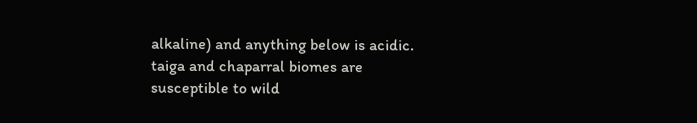alkaline) and anything below is acidic.
taiga and chaparral biomes are susceptible to wild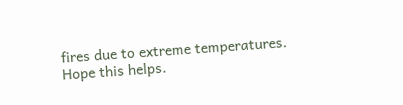fires due to extreme temperatures.
Hope this helps.